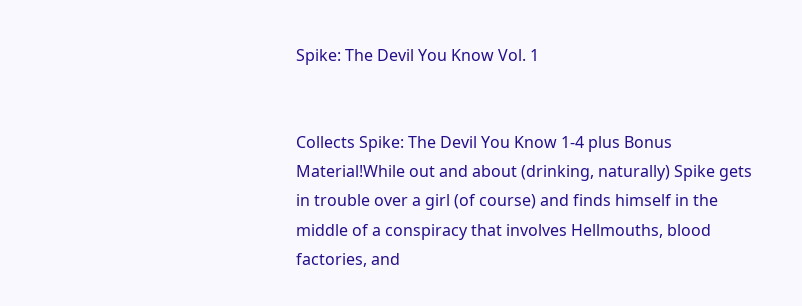Spike: The Devil You Know Vol. 1


Collects Spike: The Devil You Know 1-4 plus Bonus Material!While out and about (drinking, naturally) Spike gets in trouble over a girl (of course) and finds himself in the middle of a conspiracy that involves Hellmouths, blood factories, and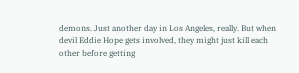demons. Just another day in Los Angeles, really. But when devil Eddie Hope gets involved, they might just kill each other before getting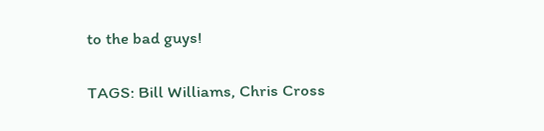to the bad guys!

TAGS: Bill Williams, Chris Cross